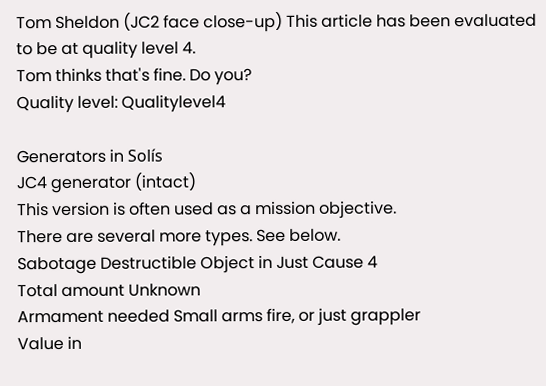Tom Sheldon (JC2 face close-up) This article has been evaluated to be at quality level 4.
Tom thinks that's fine. Do you?
Quality level: Qualitylevel4

Generators in Solís
JC4 generator (intact)
This version is often used as a mission objective.
There are several more types. See below.
Sabotage Destructible Object in Just Cause 4
Total amount Unknown
Armament needed Small arms fire, or just grappler
Value in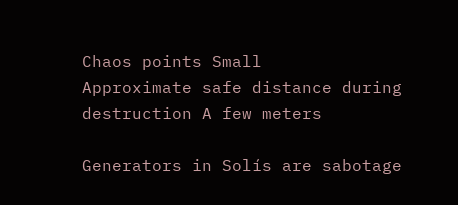Chaos points Small
Approximate safe distance during destruction A few meters

Generators in Solís are sabotage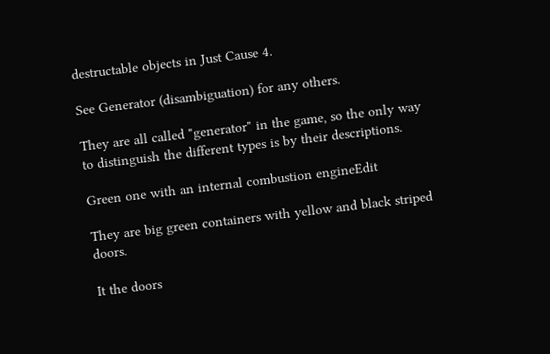destructable objects in Just Cause 4.

See Generator (disambiguation) for any others.

They are all called "generator" in the game, so the only way to distinguish the different types is by their descriptions.

Green one with an internal combustion engineEdit

They are big green containers with yellow and black striped doors.

It the doors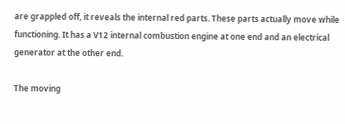are grappled off, it reveals the internal red parts. These parts actually move while functioning. It has a V12 internal combustion engine at one end and an electrical generator at the other end.

The moving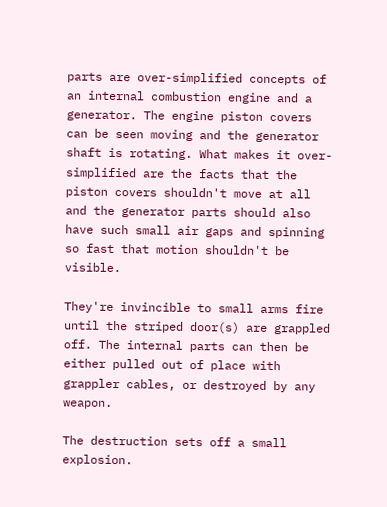parts are over-simplified concepts of an internal combustion engine and a generator. The engine piston covers can be seen moving and the generator shaft is rotating. What makes it over-simplified are the facts that the piston covers shouldn't move at all and the generator parts should also have such small air gaps and spinning so fast that motion shouldn't be visible.

They're invincible to small arms fire until the striped door(s) are grappled off. The internal parts can then be either pulled out of place with grappler cables, or destroyed by any weapon.

The destruction sets off a small explosion.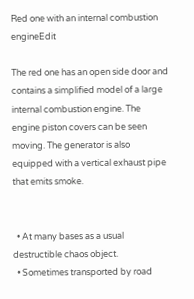Red one with an internal combustion engineEdit

The red one has an open side door and contains a simplified model of a large internal combustion engine. The engine piston covers can be seen moving. The generator is also equipped with a vertical exhaust pipe that emits smoke.


  • At many bases as a usual destructible chaos object.
  • Sometimes transported by road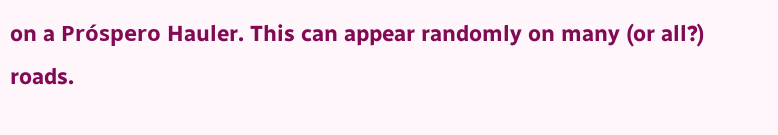on a Próspero Hauler. This can appear randomly on many (or all?) roads.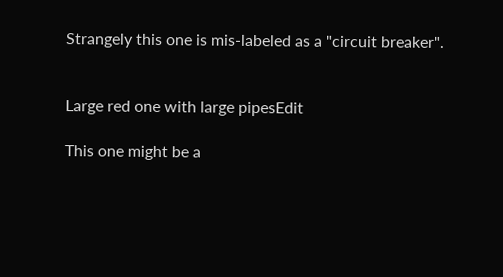Strangely this one is mis-labeled as a "circuit breaker".


Large red one with large pipesEdit

This one might be a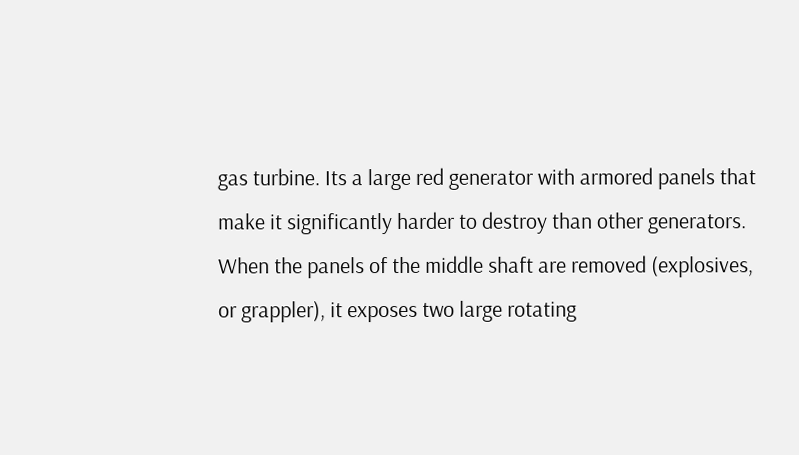gas turbine. Its a large red generator with armored panels that make it significantly harder to destroy than other generators. When the panels of the middle shaft are removed (explosives, or grappler), it exposes two large rotating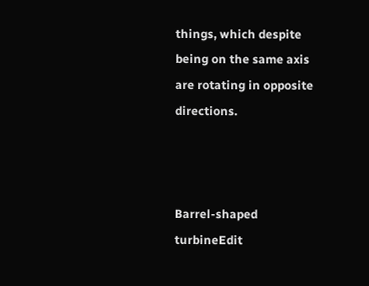things, which despite being on the same axis are rotating in opposite directions.



Barrel-shaped turbineEdit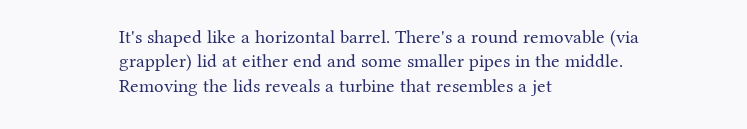It's shaped like a horizontal barrel. There's a round removable (via grappler) lid at either end and some smaller pipes in the middle. Removing the lids reveals a turbine that resembles a jet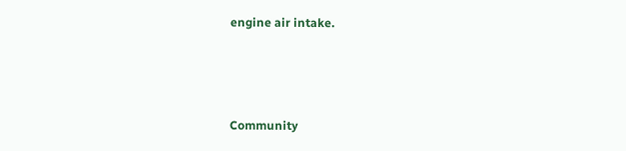engine air intake.



Community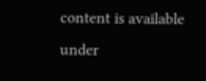content is available under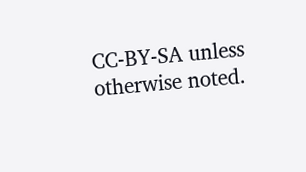CC-BY-SA unless otherwise noted.